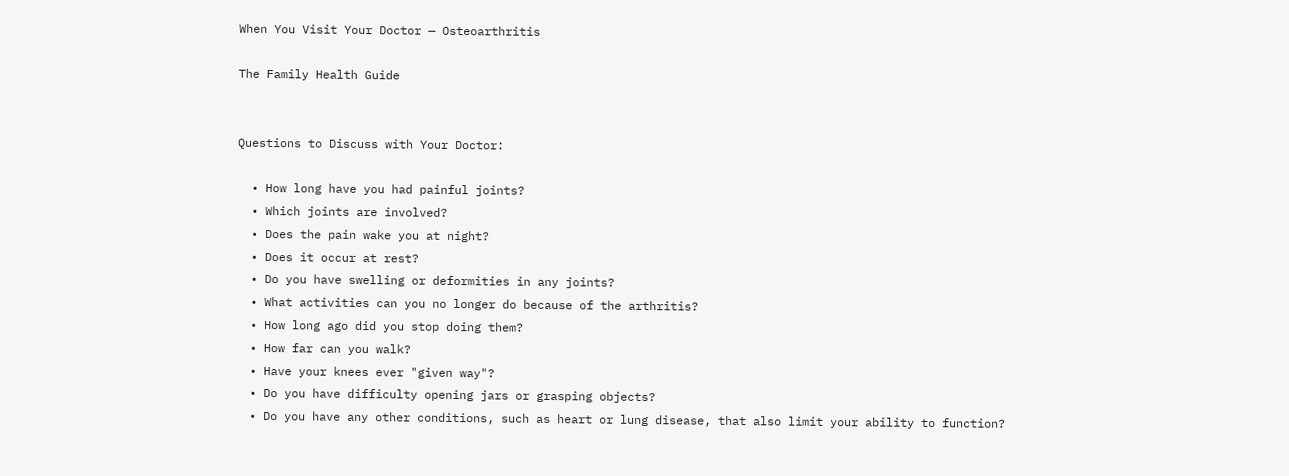When You Visit Your Doctor — Osteoarthritis

The Family Health Guide


Questions to Discuss with Your Doctor:

  • How long have you had painful joints?
  • Which joints are involved?
  • Does the pain wake you at night?
  • Does it occur at rest?
  • Do you have swelling or deformities in any joints?
  • What activities can you no longer do because of the arthritis?
  • How long ago did you stop doing them?
  • How far can you walk?
  • Have your knees ever "given way"?
  • Do you have difficulty opening jars or grasping objects?
  • Do you have any other conditions, such as heart or lung disease, that also limit your ability to function?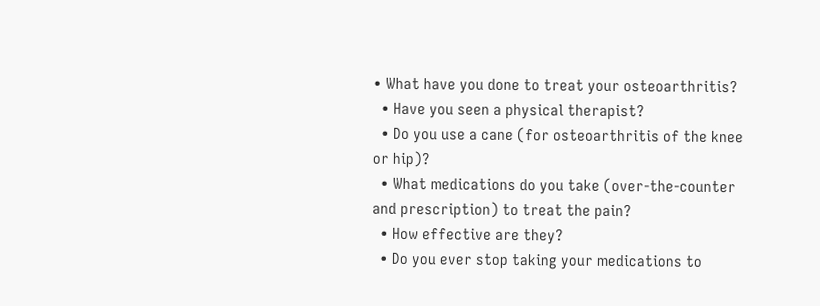• What have you done to treat your osteoarthritis?
  • Have you seen a physical therapist?
  • Do you use a cane (for osteoarthritis of the knee or hip)?
  • What medications do you take (over-the-counter and prescription) to treat the pain?
  • How effective are they?
  • Do you ever stop taking your medications to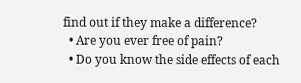find out if they make a difference?
  • Are you ever free of pain?
  • Do you know the side effects of each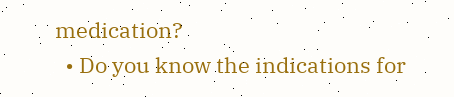medication?
  • Do you know the indications for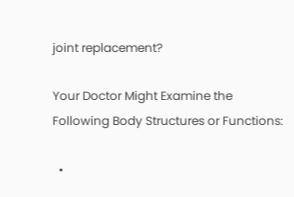joint replacement?

Your Doctor Might Examine the Following Body Structures or Functions:

  •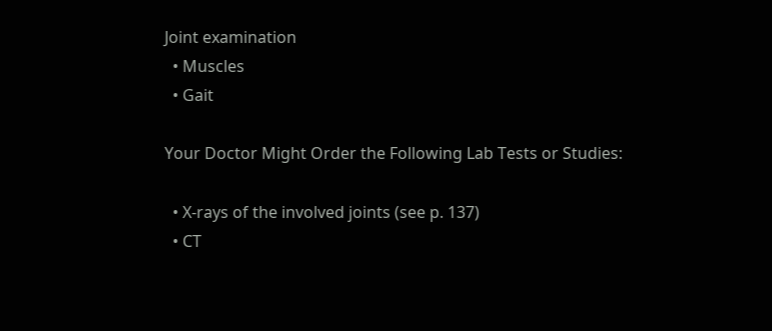Joint examination
  • Muscles
  • Gait

Your Doctor Might Order the Following Lab Tests or Studies:

  • X-rays of the involved joints (see p. 137)
  • CT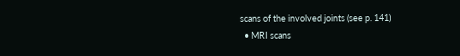scans of the involved joints (see p. 141)
  • MRI scans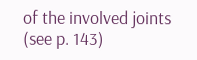of the involved joints (see p. 143)